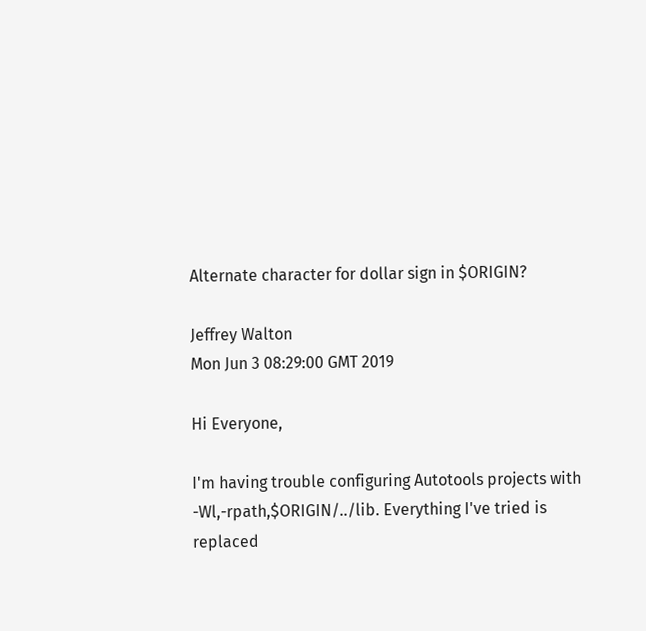Alternate character for dollar sign in $ORIGIN?

Jeffrey Walton
Mon Jun 3 08:29:00 GMT 2019

Hi Everyone,

I'm having trouble configuring Autotools projects with
-Wl,-rpath,$ORIGIN/../lib. Everything I've tried is replaced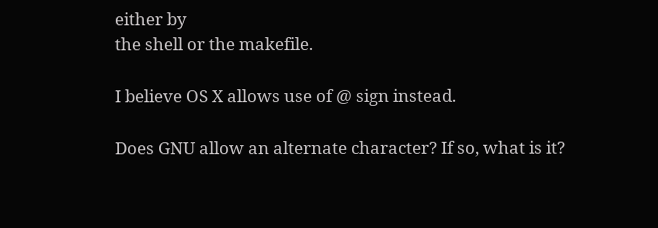either by
the shell or the makefile.

I believe OS X allows use of @ sign instead.

Does GNU allow an alternate character? If so, what is it?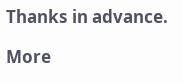Thanks in advance.

More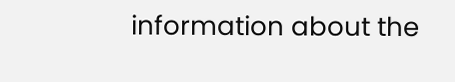information about the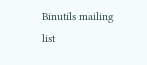Binutils mailing list